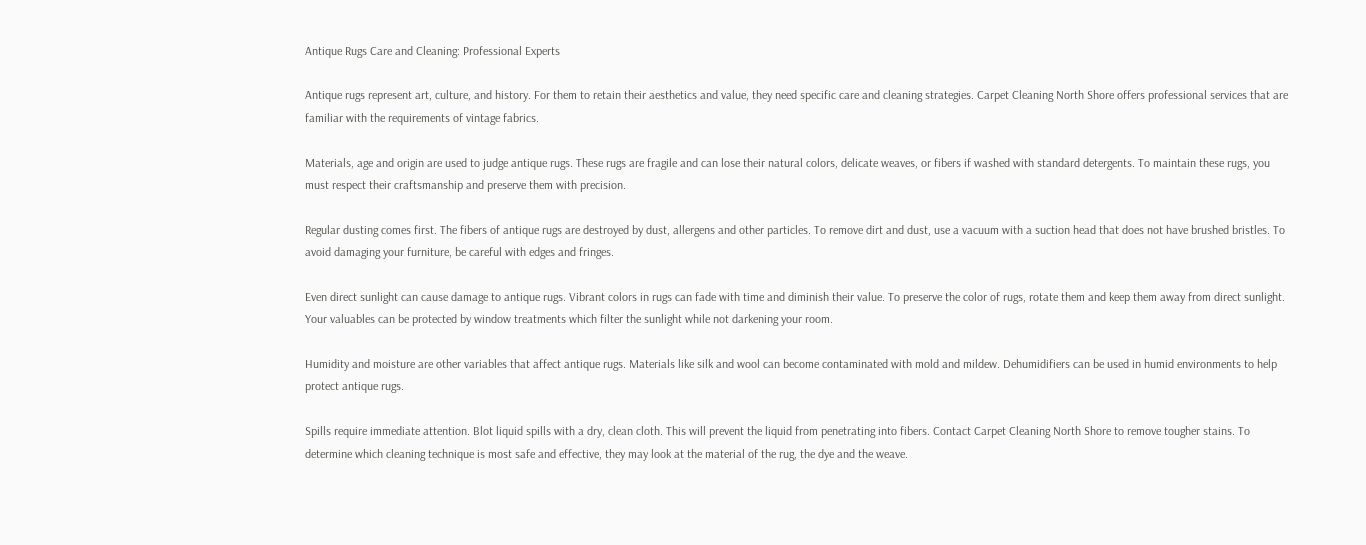Antique Rugs Care and Cleaning: Professional Experts

Antique rugs represent art, culture, and history. For them to retain their aesthetics and value, they need specific care and cleaning strategies. Carpet Cleaning North Shore offers professional services that are familiar with the requirements of vintage fabrics.

Materials, age and origin are used to judge antique rugs. These rugs are fragile and can lose their natural colors, delicate weaves, or fibers if washed with standard detergents. To maintain these rugs, you must respect their craftsmanship and preserve them with precision.

Regular dusting comes first. The fibers of antique rugs are destroyed by dust, allergens and other particles. To remove dirt and dust, use a vacuum with a suction head that does not have brushed bristles. To avoid damaging your furniture, be careful with edges and fringes.

Even direct sunlight can cause damage to antique rugs. Vibrant colors in rugs can fade with time and diminish their value. To preserve the color of rugs, rotate them and keep them away from direct sunlight. Your valuables can be protected by window treatments which filter the sunlight while not darkening your room.

Humidity and moisture are other variables that affect antique rugs. Materials like silk and wool can become contaminated with mold and mildew. Dehumidifiers can be used in humid environments to help protect antique rugs.

Spills require immediate attention. Blot liquid spills with a dry, clean cloth. This will prevent the liquid from penetrating into fibers. Contact Carpet Cleaning North Shore to remove tougher stains. To determine which cleaning technique is most safe and effective, they may look at the material of the rug, the dye and the weave.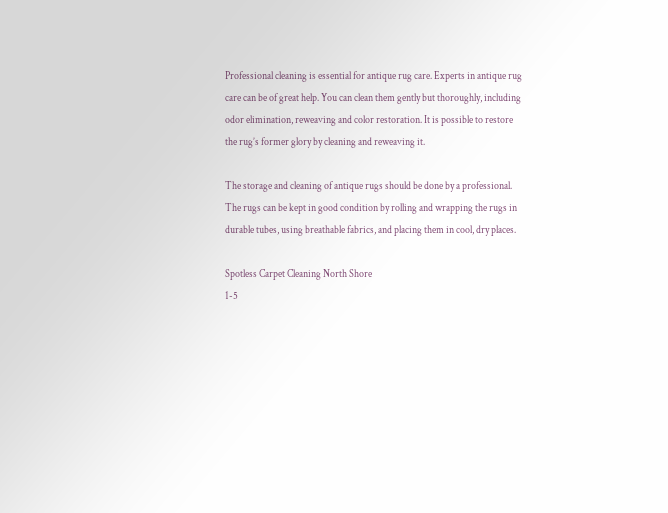Professional cleaning is essential for antique rug care. Experts in antique rug care can be of great help. You can clean them gently but thoroughly, including odor elimination, reweaving and color restoration. It is possible to restore the rug’s former glory by cleaning and reweaving it.

The storage and cleaning of antique rugs should be done by a professional. The rugs can be kept in good condition by rolling and wrapping the rugs in durable tubes, using breathable fabrics, and placing them in cool, dry places.

Spotless Carpet Cleaning North Shore
1-5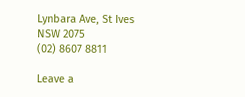Lynbara Ave, St Ives NSW 2075
(02) 8607 8811

Leave a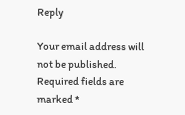Reply

Your email address will not be published. Required fields are marked *